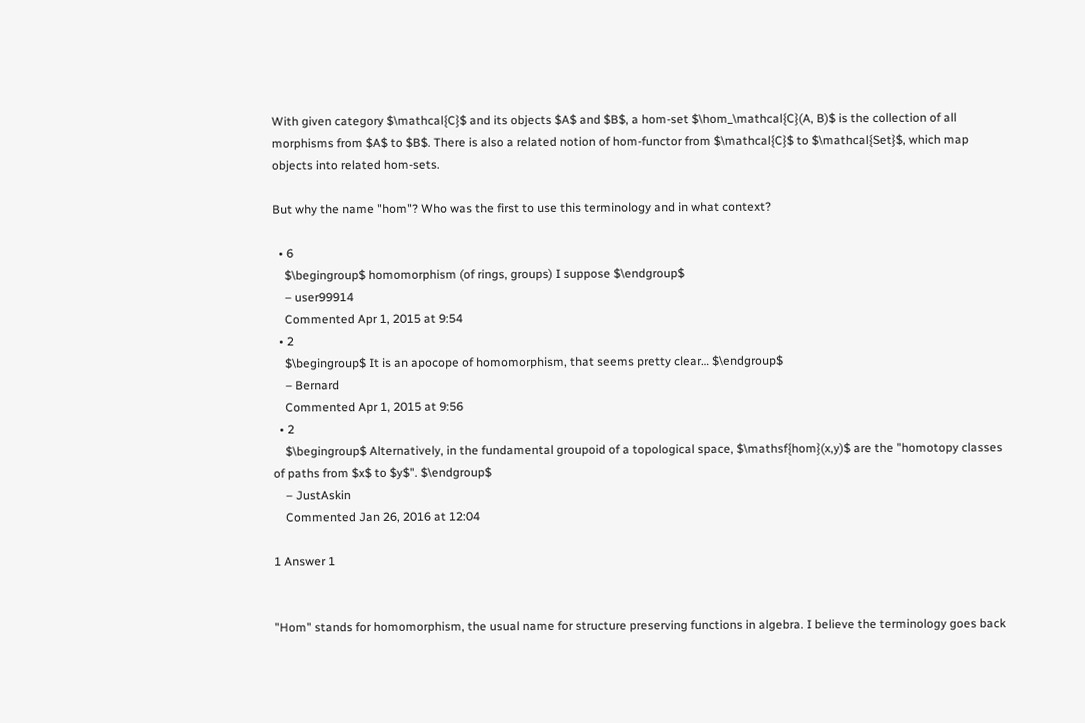With given category $\mathcal{C}$ and its objects $A$ and $B$, a hom-set $\hom_\mathcal{C}(A, B)$ is the collection of all morphisms from $A$ to $B$. There is also a related notion of hom-functor from $\mathcal{C}$ to $\mathcal{Set}$, which map objects into related hom-sets.

But why the name "hom"? Who was the first to use this terminology and in what context?

  • 6
    $\begingroup$ homomorphism (of rings, groups) I suppose $\endgroup$
    – user99914
    Commented Apr 1, 2015 at 9:54
  • 2
    $\begingroup$ It is an apocope of homomorphism, that seems pretty clear… $\endgroup$
    – Bernard
    Commented Apr 1, 2015 at 9:56
  • 2
    $\begingroup$ Alternatively, in the fundamental groupoid of a topological space, $\mathsf{hom}(x,y)$ are the "homotopy classes of paths from $x$ to $y$". $\endgroup$
    – JustAskin
    Commented Jan 26, 2016 at 12:04

1 Answer 1


"Hom" stands for homomorphism, the usual name for structure preserving functions in algebra. I believe the terminology goes back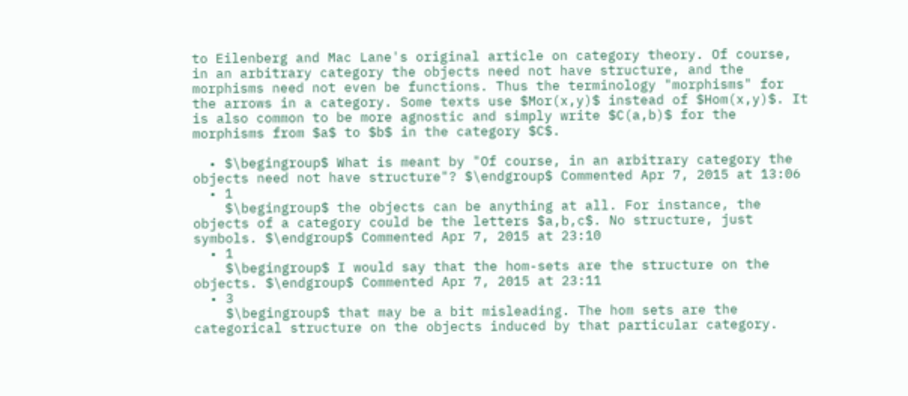to Eilenberg and Mac Lane's original article on category theory. Of course, in an arbitrary category the objects need not have structure, and the morphisms need not even be functions. Thus the terminology "morphisms" for the arrows in a category. Some texts use $Mor(x,y)$ instead of $Hom(x,y)$. It is also common to be more agnostic and simply write $C(a,b)$ for the morphisms from $a$ to $b$ in the category $C$.

  • $\begingroup$ What is meant by "Of course, in an arbitrary category the objects need not have structure"? $\endgroup$ Commented Apr 7, 2015 at 13:06
  • 1
    $\begingroup$ the objects can be anything at all. For instance, the objects of a category could be the letters $a,b,c$. No structure, just symbols. $\endgroup$ Commented Apr 7, 2015 at 23:10
  • 1
    $\begingroup$ I would say that the hom-sets are the structure on the objects. $\endgroup$ Commented Apr 7, 2015 at 23:11
  • 3
    $\begingroup$ that may be a bit misleading. The hom sets are the categorical structure on the objects induced by that particular category.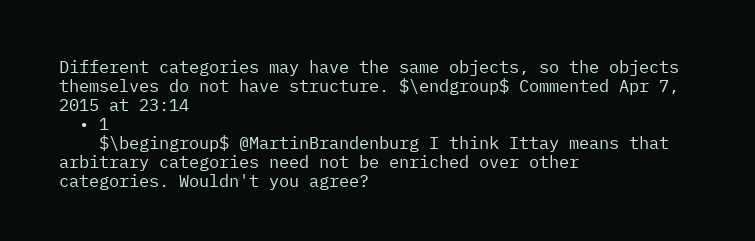Different categories may have the same objects, so the objects themselves do not have structure. $\endgroup$ Commented Apr 7, 2015 at 23:14
  • 1
    $\begingroup$ @MartinBrandenburg I think Ittay means that arbitrary categories need not be enriched over other categories. Wouldn't you agree?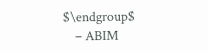$\endgroup$
    – ABIM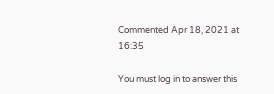Commented Apr 18, 2021 at 16:35

You must log in to answer this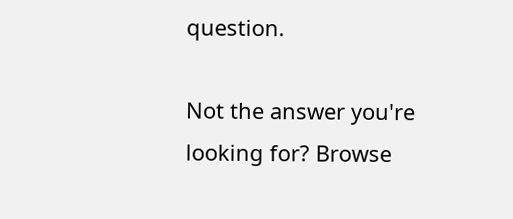question.

Not the answer you're looking for? Browse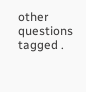other questions tagged .